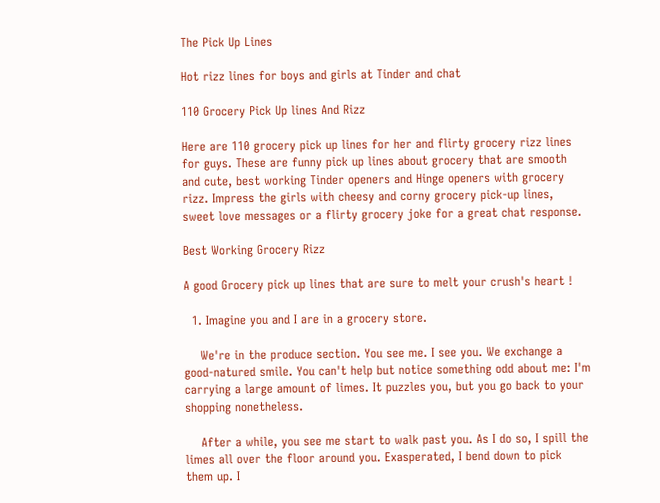The Pick Up Lines

Hot rizz lines for boys and girls at Tinder and chat

110 Grocery Pick Up lines And Rizz

Here are 110 grocery pick up lines for her and flirty grocery rizz lines for guys. These are funny pick up lines about grocery that are smooth and cute, best working Tinder openers and Hinge openers with grocery rizz. Impress the girls with cheesy and corny grocery pick-up lines, sweet love messages or a flirty grocery joke for a great chat response.

Best Working Grocery Rizz

A good Grocery pick up lines that are sure to melt your crush's heart !

  1. Imagine you and I are in a grocery store.

    We're in the produce section. You see me. I see you. We exchange a good-natured smile. You can't help but notice something odd about me: I'm carrying a large amount of limes. It puzzles you, but you go back to your shopping nonetheless.

    After a while, you see me start to walk past you. As I do so, I spill the limes all over the floor around you. Exasperated, I bend down to pick them up. I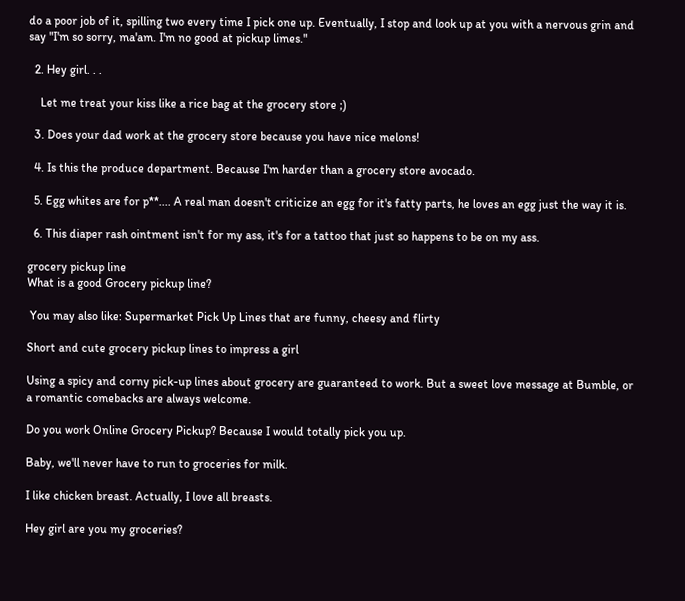do a poor job of it, spilling two every time I pick one up. Eventually, I stop and look up at you with a nervous grin and say "I'm so sorry, ma'am. I'm no good at pickup limes."

  2. Hey girl. . .

    Let me treat your kiss like a rice bag at the grocery store ;)

  3. Does your dad work at the grocery store because you have nice melons!

  4. Is this the produce department. Because I'm harder than a grocery store avocado.

  5. Egg whites are for p**.... A real man doesn't criticize an egg for it's fatty parts, he loves an egg just the way it is.

  6. This diaper rash ointment isn't for my ass, it's for a tattoo that just so happens to be on my ass.

grocery pickup line
What is a good Grocery pickup line?

 You may also like: Supermarket Pick Up Lines that are funny, cheesy and flirty

Short and cute grocery pickup lines to impress a girl

Using a spicy and corny pick-up lines about grocery are guaranteed to work. But a sweet love message at Bumble, or a romantic comebacks are always welcome.

Do you work Online Grocery Pickup? Because I would totally pick you up.

Baby, we'll never have to run to groceries for milk.

I like chicken breast. Actually, I love all breasts.

Hey girl are you my groceries?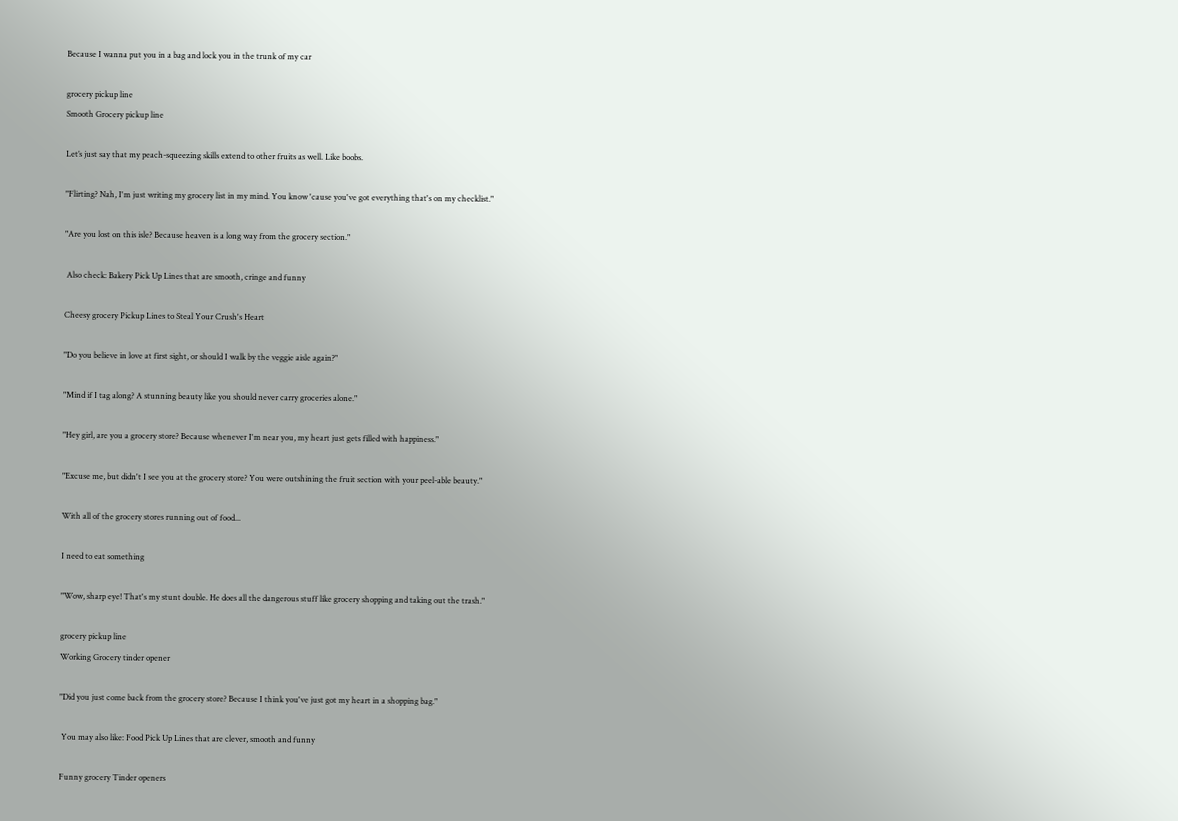Because I wanna put you in a bag and lock you in the trunk of my car

grocery pickup line
Smooth Grocery pickup line

Let’s just say that my peach-squeezing skills extend to other fruits as well. Like boobs.

"Flirting? Nah, I'm just writing my grocery list in my mind. You know 'cause you've got everything that's on my checklist."

"Are you lost on this isle? Because heaven is a long way from the grocery section."

 Also check: Bakery Pick Up Lines that are smooth, cringe and funny

Cheesy grocery Pickup Lines to Steal Your Crush's Heart

"Do you believe in love at first sight, or should I walk by the veggie aisle again?"

"Mind if I tag along? A stunning beauty like you should never carry groceries alone."

"Hey girl, are you a grocery store? Because whenever I'm near you, my heart just gets filled with happiness."

"Excuse me, but didn't I see you at the grocery store? You were outshining the fruit section with your peel-able beauty."

With all of the grocery stores running out of food...

I need to eat something

"Wow, sharp eye! That's my stunt double. He does all the dangerous stuff like grocery shopping and taking out the trash."

grocery pickup line
Working Grocery tinder opener

"Did you just come back from the grocery store? Because I think you've just got my heart in a shopping bag."

 You may also like: Food Pick Up Lines that are clever, smooth and funny

Funny grocery Tinder openers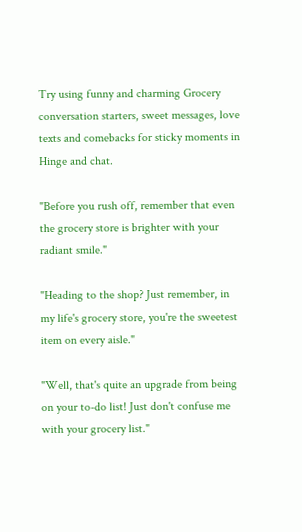Try using funny and charming Grocery conversation starters, sweet messages, love texts and comebacks for sticky moments in Hinge and chat.

"Before you rush off, remember that even the grocery store is brighter with your radiant smile."

"Heading to the shop? Just remember, in my life's grocery store, you're the sweetest item on every aisle."

"Well, that's quite an upgrade from being on your to-do list! Just don't confuse me with your grocery list."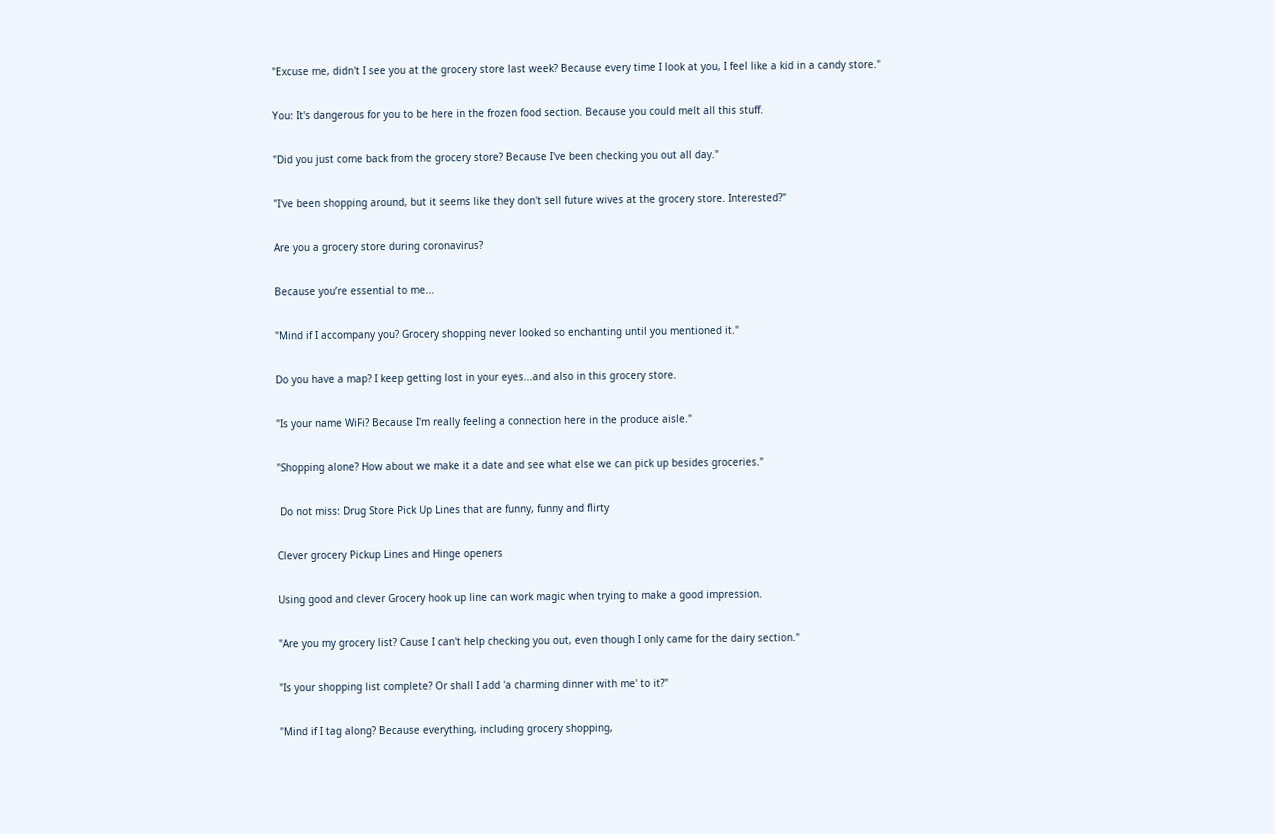"Excuse me, didn't I see you at the grocery store last week? Because every time I look at you, I feel like a kid in a candy store."

You: It's dangerous for you to be here in the frozen food section. Because you could melt all this stuff.

"Did you just come back from the grocery store? Because I've been checking you out all day."

"I've been shopping around, but it seems like they don't sell future wives at the grocery store. Interested?"

Are you a grocery store during coronavirus?

Because you’re essential to me...

"Mind if I accompany you? Grocery shopping never looked so enchanting until you mentioned it."

Do you have a map? I keep getting lost in your eyes...and also in this grocery store.

"Is your name WiFi? Because I'm really feeling a connection here in the produce aisle."

"Shopping alone? How about we make it a date and see what else we can pick up besides groceries."

 Do not miss: Drug Store Pick Up Lines that are funny, funny and flirty

Clever grocery Pickup Lines and Hinge openers

Using good and clever Grocery hook up line can work magic when trying to make a good impression.

"Are you my grocery list? Cause I can't help checking you out, even though I only came for the dairy section."

"Is your shopping list complete? Or shall I add 'a charming dinner with me' to it?"

"Mind if I tag along? Because everything, including grocery shopping,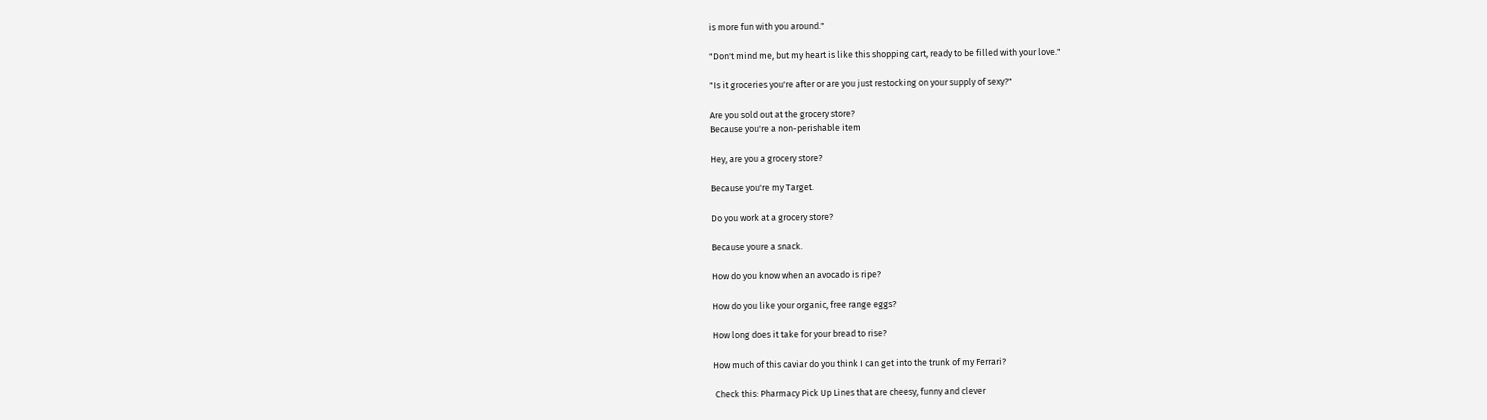is more fun with you around."

"Don't mind me, but my heart is like this shopping cart, ready to be filled with your love."

"Is it groceries you're after or are you just restocking on your supply of sexy?"

Are you sold out at the grocery store?
Because you're a non-perishable item

Hey, are you a grocery store?

Because you're my Target.

Do you work at a grocery store?

Because youre a snack.

How do you know when an avocado is ripe?

How do you like your organic, free range eggs?

How long does it take for your bread to rise?

How much of this caviar do you think I can get into the trunk of my Ferrari?

 Check this: Pharmacy Pick Up Lines that are cheesy, funny and clever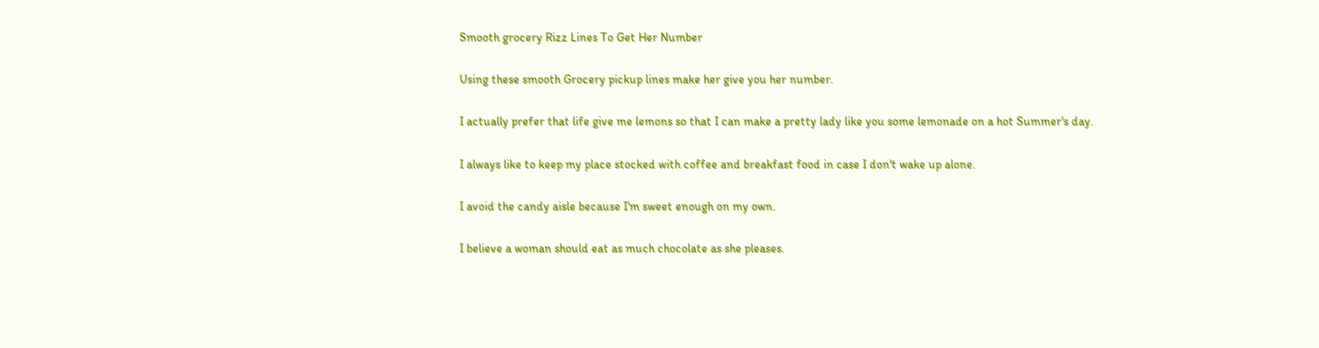Smooth grocery Rizz Lines To Get Her Number

Using these smooth Grocery pickup lines make her give you her number.

I actually prefer that life give me lemons so that I can make a pretty lady like you some lemonade on a hot Summer's day.

I always like to keep my place stocked with coffee and breakfast food in case I don't wake up alone.

I avoid the candy aisle because I'm sweet enough on my own.

I believe a woman should eat as much chocolate as she pleases.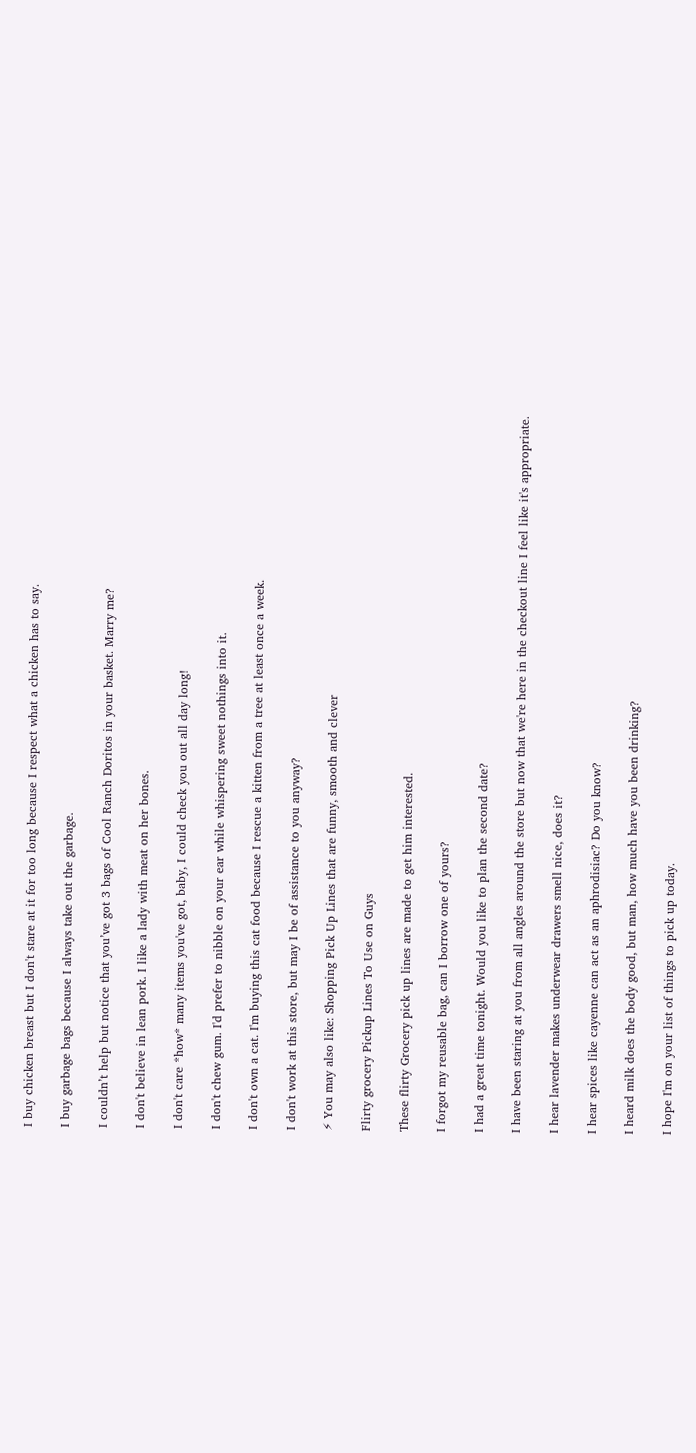I buy chicken breast but I don't stare at it for too long because I respect what a chicken has to say.

I buy garbage bags because I always take out the garbage.

I couldn’t help but notice that you’ve got 3 bags of Cool Ranch Doritos in your basket. Marry me?

I don't believe in lean pork. I like a lady with meat on her bones.

I don't care *how* many items you've got, baby, I could check you out all day long!

I don't chew gum. I'd prefer to nibble on your ear while whispering sweet nothings into it.

I don't own a cat. I'm buying this cat food because I rescue a kitten from a tree at least once a week.

I don't work at this store, but may I be of assistance to you anyway?

⚡ You may also like: Shopping Pick Up Lines that are funny, smooth and clever

Flirty grocery Pickup Lines To Use on Guys

These flirty Grocery pick up lines are made to get him interested.

I forgot my reusable bag, can I borrow one of yours?

I had a great time tonight. Would you like to plan the second date?

I have been staring at you from all angles around the store but now that we're here in the checkout line I feel like it's appropriate.

I hear lavender makes underwear drawers smell nice, does it?

I hear spices like cayenne can act as an aphrodisiac? Do you know?

I heard milk does the body good, but man, how much have you been drinking?

I hope I'm on your list of things to pick up today.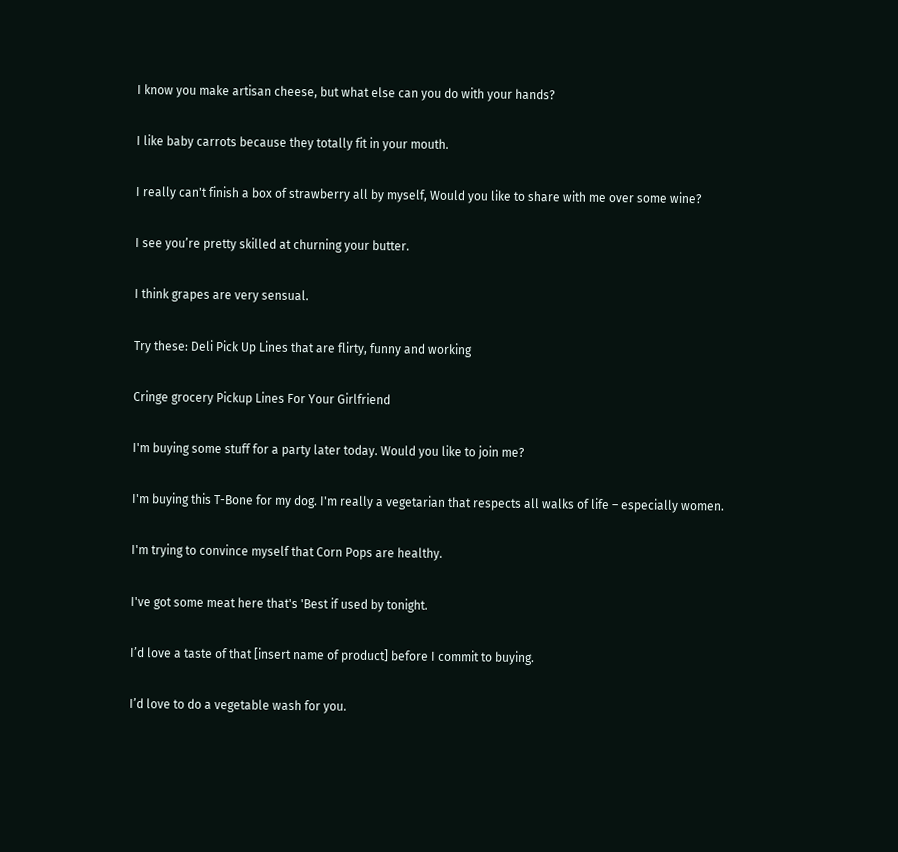I know you make artisan cheese, but what else can you do with your hands?

I like baby carrots because they totally fit in your mouth.

I really can't finish a box of strawberry all by myself, Would you like to share with me over some wine?

I see you’re pretty skilled at churning your butter.

I think grapes are very sensual.

Try these: Deli Pick Up Lines that are flirty, funny and working

Cringe grocery Pickup Lines For Your Girlfriend

I'm buying some stuff for a party later today. Would you like to join me?

I'm buying this T-Bone for my dog. I'm really a vegetarian that respects all walks of life – especially women.

I'm trying to convince myself that Corn Pops are healthy.

I've got some meat here that's 'Best if used by tonight.

I’d love a taste of that [insert name of product] before I commit to buying.

I’d love to do a vegetable wash for you.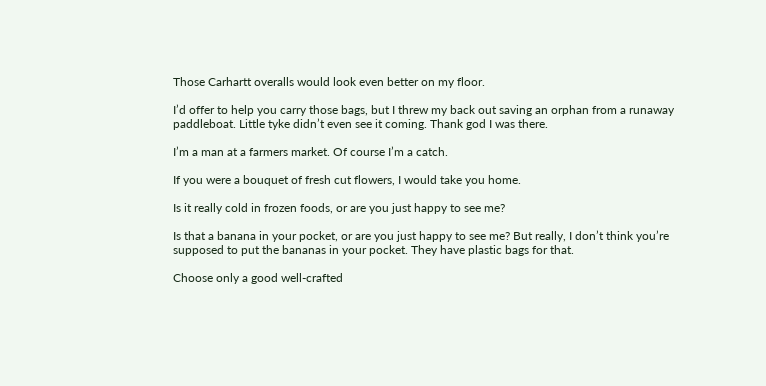Those Carhartt overalls would look even better on my floor.

I’d offer to help you carry those bags, but I threw my back out saving an orphan from a runaway paddleboat. Little tyke didn’t even see it coming. Thank god I was there.

I’m a man at a farmers market. Of course I’m a catch.

If you were a bouquet of fresh cut flowers, I would take you home.

Is it really cold in frozen foods, or are you just happy to see me?

Is that a banana in your pocket, or are you just happy to see me? But really, I don’t think you’re supposed to put the bananas in your pocket. They have plastic bags for that.

Choose only a good well-crafted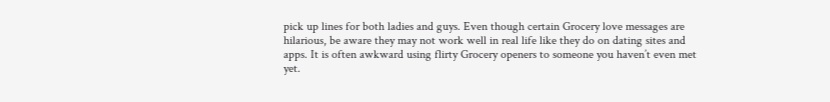pick up lines for both ladies and guys. Even though certain Grocery love messages are hilarious, be aware they may not work well in real life like they do on dating sites and apps. It is often awkward using flirty Grocery openers to someone you haven’t even met yet.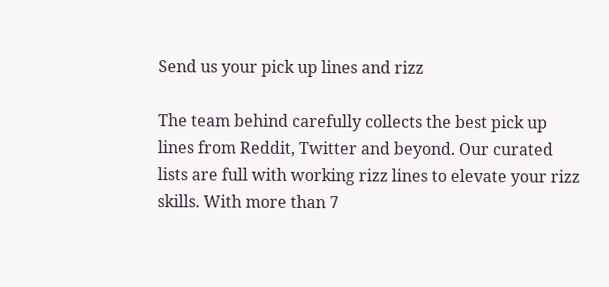Send us your pick up lines and rizz

The team behind carefully collects the best pick up lines from Reddit, Twitter and beyond. Our curated lists are full with working rizz lines to elevate your rizz skills. With more than 7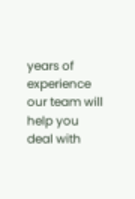years of experience our team will help you deal with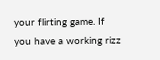your flirting game. If you have a working rizz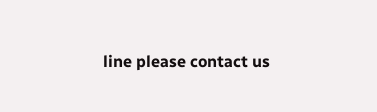line please contact us